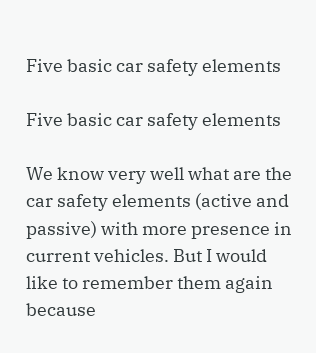Five basic car safety elements

Five basic car safety elements

We know very well what are the car safety elements (active and passive) with more presence in current vehicles. But I would like to remember them again because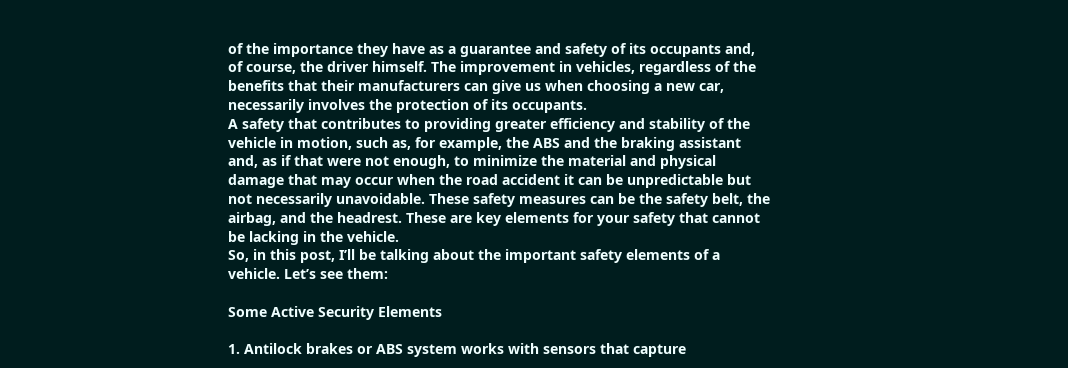of the importance they have as a guarantee and safety of its occupants and, of course, the driver himself. The improvement in vehicles, regardless of the benefits that their manufacturers can give us when choosing a new car, necessarily involves the protection of its occupants.
A safety that contributes to providing greater efficiency and stability of the vehicle in motion, such as, for example, the ABS and the braking assistant and, as if that were not enough, to minimize the material and physical damage that may occur when the road accident it can be unpredictable but not necessarily unavoidable. These safety measures can be the safety belt, the airbag, and the headrest. These are key elements for your safety that cannot be lacking in the vehicle.
So, in this post, I’ll be talking about the important safety elements of a vehicle. Let’s see them:

Some Active Security Elements

1. Antilock brakes or ABS system works with sensors that capture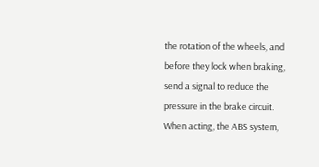the rotation of the wheels, and before they lock when braking, send a signal to reduce the pressure in the brake circuit. When acting, the ABS system,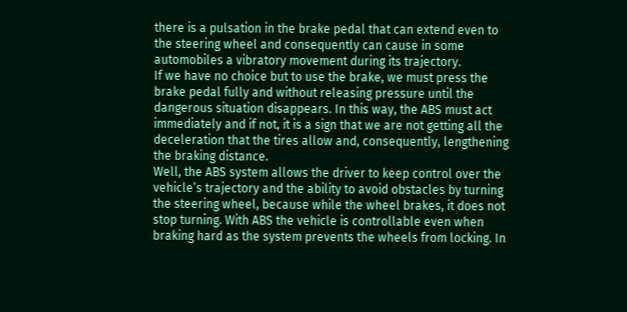there is a pulsation in the brake pedal that can extend even to the steering wheel and consequently can cause in some automobiles a vibratory movement during its trajectory.
If we have no choice but to use the brake, we must press the brake pedal fully and without releasing pressure until the dangerous situation disappears. In this way, the ABS must act immediately and if not, it is a sign that we are not getting all the deceleration that the tires allow and, consequently, lengthening the braking distance.
Well, the ABS system allows the driver to keep control over the vehicle’s trajectory and the ability to avoid obstacles by turning the steering wheel, because while the wheel brakes, it does not stop turning. With ABS the vehicle is controllable even when braking hard as the system prevents the wheels from locking. In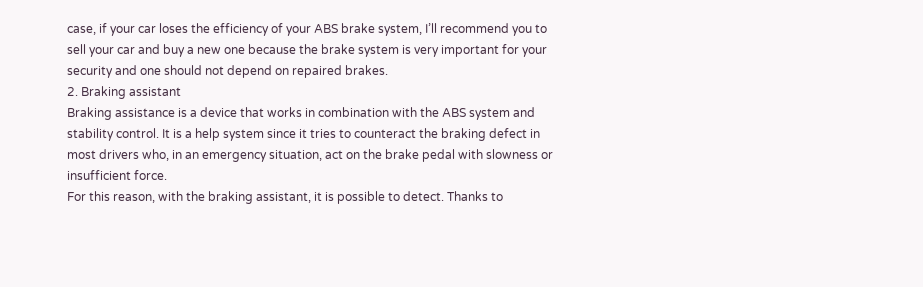case, if your car loses the efficiency of your ABS brake system, I’ll recommend you to sell your car and buy a new one because the brake system is very important for your security and one should not depend on repaired brakes.
2. Braking assistant
Braking assistance is a device that works in combination with the ABS system and stability control. It is a help system since it tries to counteract the braking defect in most drivers who, in an emergency situation, act on the brake pedal with slowness or insufficient force.
For this reason, with the braking assistant, it is possible to detect. Thanks to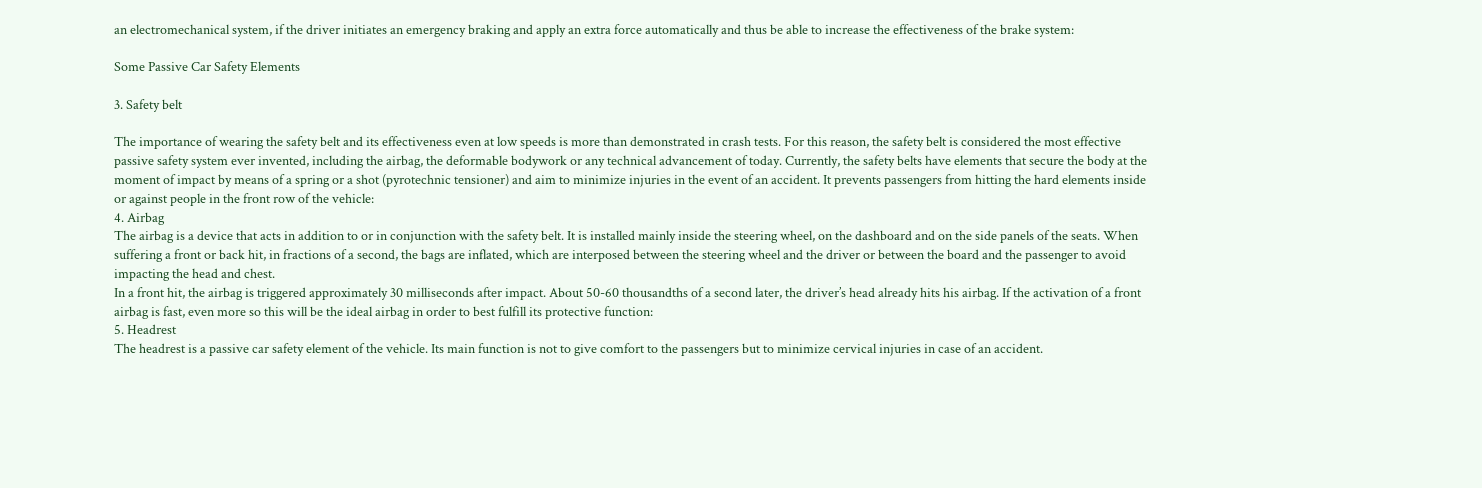an electromechanical system, if the driver initiates an emergency braking and apply an extra force automatically and thus be able to increase the effectiveness of the brake system:

Some Passive Car Safety Elements

3. Safety belt

The importance of wearing the safety belt and its effectiveness even at low speeds is more than demonstrated in crash tests. For this reason, the safety belt is considered the most effective passive safety system ever invented, including the airbag, the deformable bodywork or any technical advancement of today. Currently, the safety belts have elements that secure the body at the moment of impact by means of a spring or a shot (pyrotechnic tensioner) and aim to minimize injuries in the event of an accident. It prevents passengers from hitting the hard elements inside or against people in the front row of the vehicle:
4. Airbag
The airbag is a device that acts in addition to or in conjunction with the safety belt. It is installed mainly inside the steering wheel, on the dashboard and on the side panels of the seats. When suffering a front or back hit, in fractions of a second, the bags are inflated, which are interposed between the steering wheel and the driver or between the board and the passenger to avoid impacting the head and chest.
In a front hit, the airbag is triggered approximately 30 milliseconds after impact. About 50-60 thousandths of a second later, the driver’s head already hits his airbag. If the activation of a front airbag is fast, even more so this will be the ideal airbag in order to best fulfill its protective function:
5. Headrest
The headrest is a passive car safety element of the vehicle. Its main function is not to give comfort to the passengers but to minimize cervical injuries in case of an accident.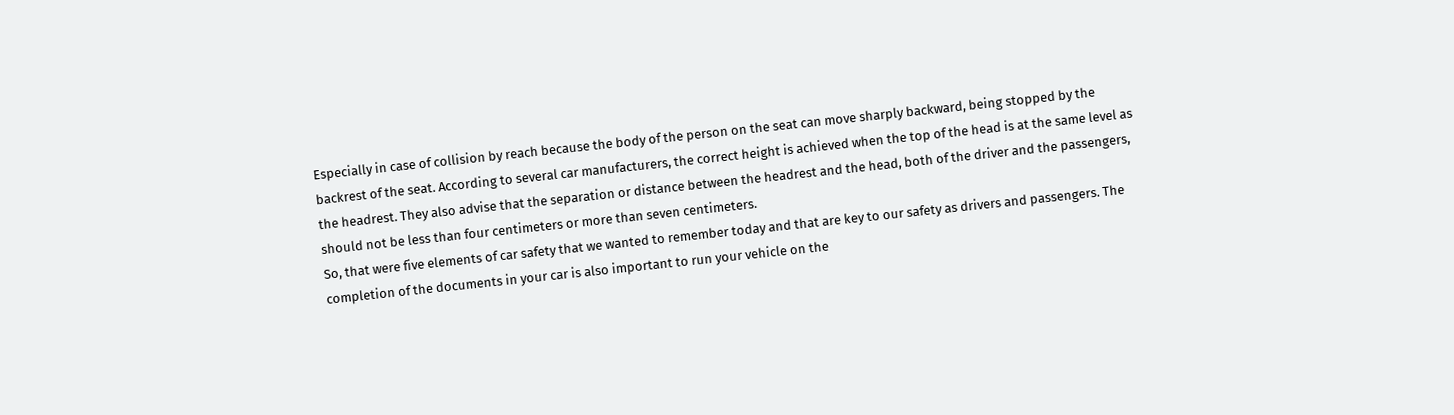Especially in case of collision by reach because the body of the person on the seat can move sharply backward, being stopped by the backrest of the seat. According to several car manufacturers, the correct height is achieved when the top of the head is at the same level as the headrest. They also advise that the separation or distance between the headrest and the head, both of the driver and the passengers, should not be less than four centimeters or more than seven centimeters.
So, that were five elements of car safety that we wanted to remember today and that are key to our safety as drivers and passengers. The completion of the documents in your car is also important to run your vehicle on the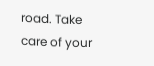road. Take care of your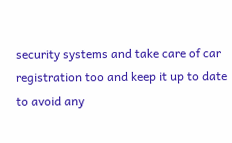security systems and take care of car registration too and keep it up to date to avoid any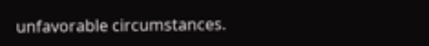unfavorable circumstances.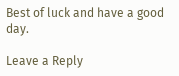Best of luck and have a good day.

Leave a Reply